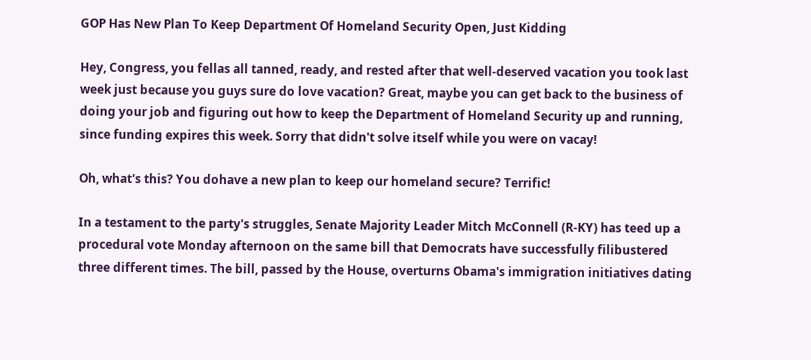GOP Has New Plan To Keep Department Of Homeland Security Open, Just Kidding

Hey, Congress, you fellas all tanned, ready, and rested after that well-deserved vacation you took last week just because you guys sure do love vacation? Great, maybe you can get back to the business of doing your job and figuring out how to keep the Department of Homeland Security up and running, since funding expires this week. Sorry that didn't solve itself while you were on vacay!

Oh, what's this? You dohave a new plan to keep our homeland secure? Terrific!

In a testament to the party's struggles, Senate Majority Leader Mitch McConnell (R-KY) has teed up a procedural vote Monday afternoon on the same bill that Democrats have successfully filibustered three different times. The bill, passed by the House, overturns Obama's immigration initiatives dating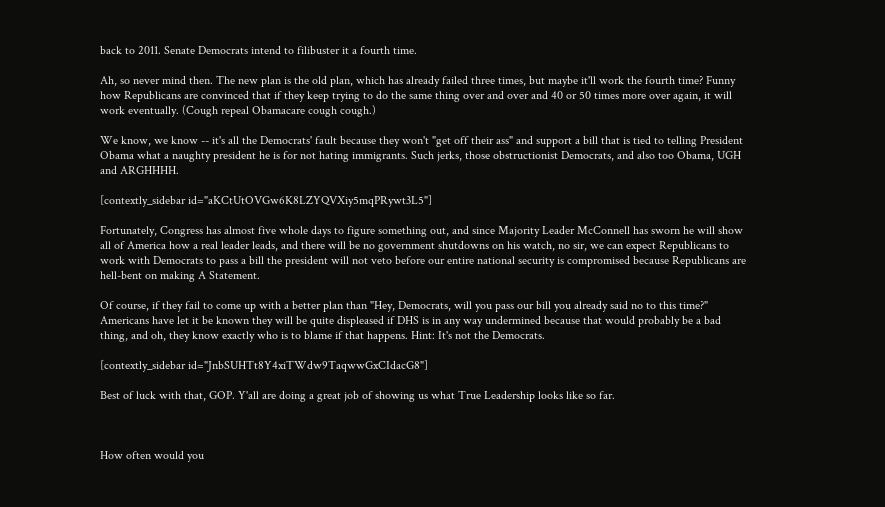back to 2011. Senate Democrats intend to filibuster it a fourth time.

Ah, so never mind then. The new plan is the old plan, which has already failed three times, but maybe it'll work the fourth time? Funny how Republicans are convinced that if they keep trying to do the same thing over and over and 40 or 50 times more over again, it will work eventually. (Cough repeal Obamacare cough cough.)

We know, we know -- it's all the Democrats' fault because they won't "get off their ass" and support a bill that is tied to telling President Obama what a naughty president he is for not hating immigrants. Such jerks, those obstructionist Democrats, and also too Obama, UGH and ARGHHHH.

[contextly_sidebar id="aKCtUtOVGw6K8LZYQVXiy5mqPRywt3L5"]

Fortunately, Congress has almost five whole days to figure something out, and since Majority Leader McConnell has sworn he will show all of America how a real leader leads, and there will be no government shutdowns on his watch, no sir, we can expect Republicans to work with Democrats to pass a bill the president will not veto before our entire national security is compromised because Republicans are hell-bent on making A Statement.

Of course, if they fail to come up with a better plan than "Hey, Democrats, will you pass our bill you already said no to this time?" Americans have let it be known they will be quite displeased if DHS is in any way undermined because that would probably be a bad thing, and oh, they know exactly who is to blame if that happens. Hint: It's not the Democrats.

[contextly_sidebar id="JnbSUHTt8Y4xiTWdw9TaqwwGxCIdacG8"]

Best of luck with that, GOP. Y'all are doing a great job of showing us what True Leadership looks like so far.



How often would you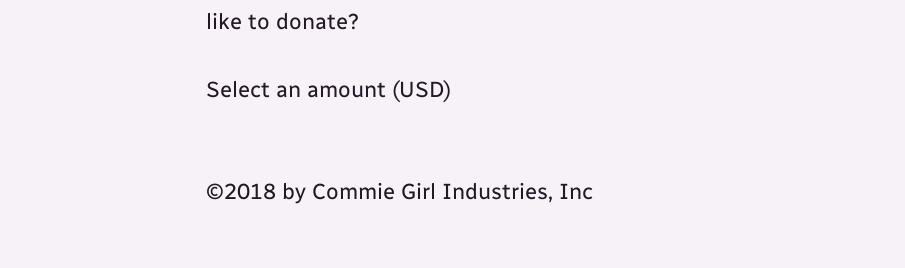like to donate?

Select an amount (USD)


©2018 by Commie Girl Industries, Inc